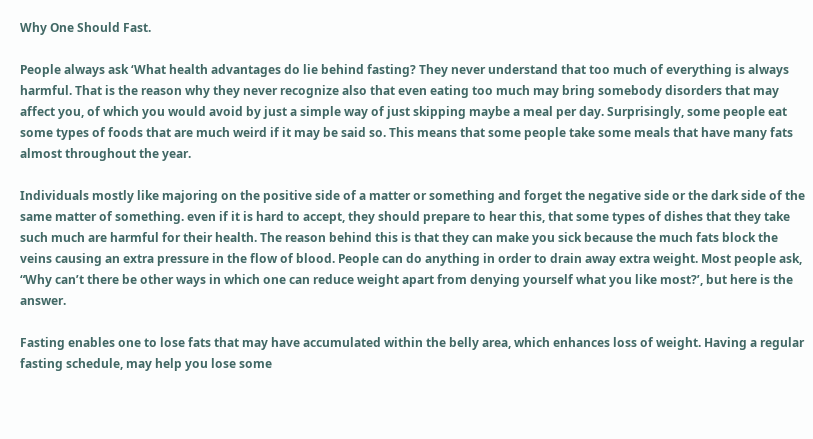Why One Should Fast.

People always ask ‘What health advantages do lie behind fasting? They never understand that too much of everything is always harmful. That is the reason why they never recognize also that even eating too much may bring somebody disorders that may affect you, of which you would avoid by just a simple way of just skipping maybe a meal per day. Surprisingly, some people eat some types of foods that are much weird if it may be said so. This means that some people take some meals that have many fats almost throughout the year.

Individuals mostly like majoring on the positive side of a matter or something and forget the negative side or the dark side of the same matter of something. even if it is hard to accept, they should prepare to hear this, that some types of dishes that they take such much are harmful for their health. The reason behind this is that they can make you sick because the much fats block the veins causing an extra pressure in the flow of blood. People can do anything in order to drain away extra weight. Most people ask, “Why can’t there be other ways in which one can reduce weight apart from denying yourself what you like most?’, but here is the answer.

Fasting enables one to lose fats that may have accumulated within the belly area, which enhances loss of weight. Having a regular fasting schedule, may help you lose some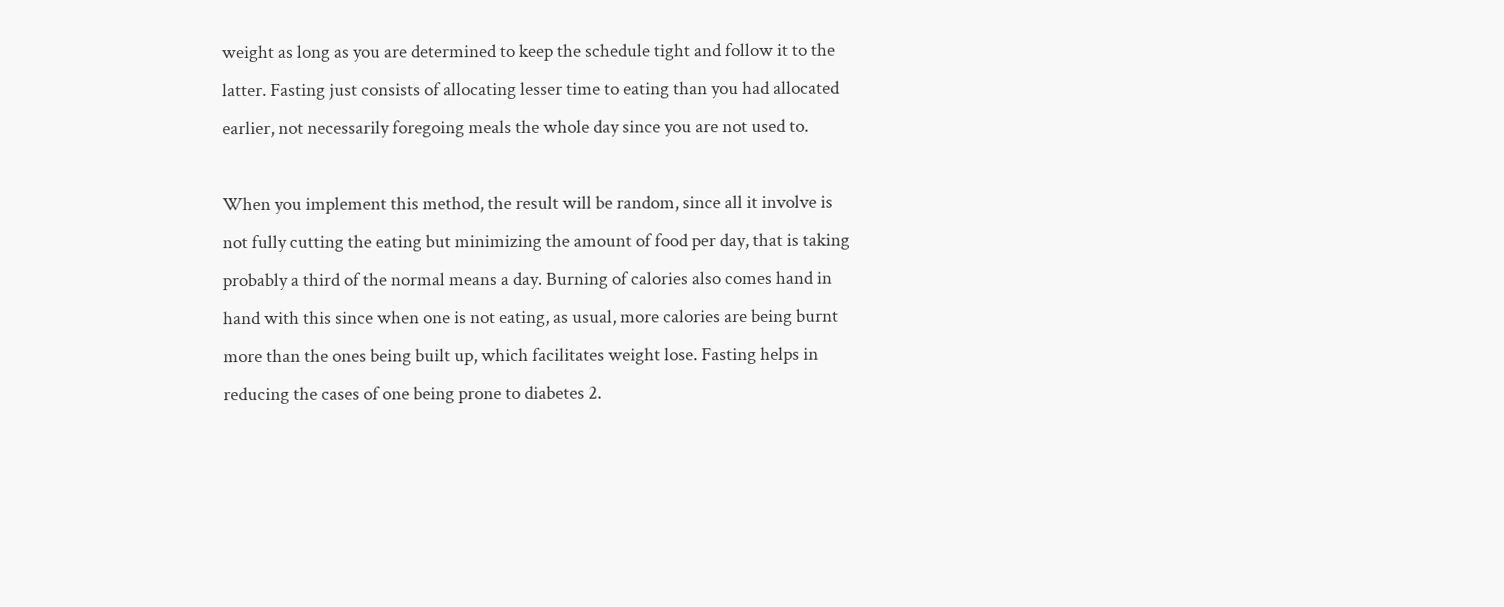weight as long as you are determined to keep the schedule tight and follow it to the latter. Fasting just consists of allocating lesser time to eating than you had allocated earlier, not necessarily foregoing meals the whole day since you are not used to.

When you implement this method, the result will be random, since all it involve is not fully cutting the eating but minimizing the amount of food per day, that is taking probably a third of the normal means a day. Burning of calories also comes hand in hand with this since when one is not eating, as usual, more calories are being burnt more than the ones being built up, which facilitates weight lose. Fasting helps in reducing the cases of one being prone to diabetes 2.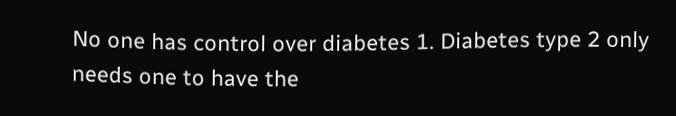No one has control over diabetes 1. Diabetes type 2 only needs one to have the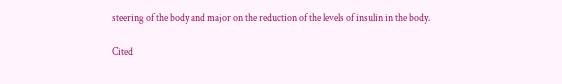steering of the body and major on the reduction of the levels of insulin in the body.

Cited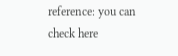reference: you can check here